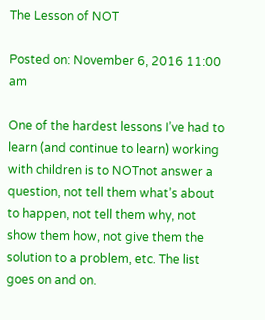The Lesson of NOT

Posted on: November 6, 2016 11:00 am

One of the hardest lessons I’ve had to learn (and continue to learn) working with children is to NOTnot answer a question, not tell them what’s about to happen, not tell them why, not show them how, not give them the solution to a problem, etc. The list goes on and on.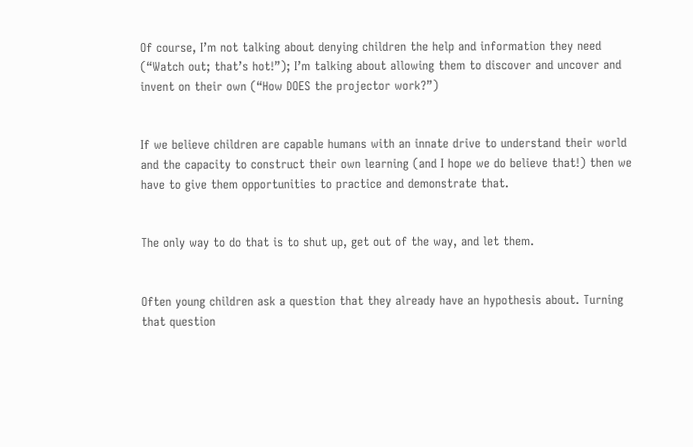Of course, I’m not talking about denying children the help and information they need (“Watch out; that’s hot!”); I’m talking about allowing them to discover and uncover and invent on their own (“How DOES the projector work?”)


If we believe children are capable humans with an innate drive to understand their world and the capacity to construct their own learning (and I hope we do believe that!) then we have to give them opportunities to practice and demonstrate that.


The only way to do that is to shut up, get out of the way, and let them.


Often young children ask a question that they already have an hypothesis about. Turning that question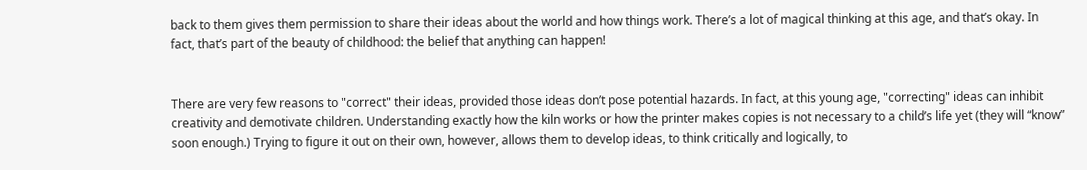back to them gives them permission to share their ideas about the world and how things work. There’s a lot of magical thinking at this age, and that’s okay. In fact, that’s part of the beauty of childhood: the belief that anything can happen!


There are very few reasons to "correct" their ideas, provided those ideas don’t pose potential hazards. In fact, at this young age, "correcting" ideas can inhibit creativity and demotivate children. Understanding exactly how the kiln works or how the printer makes copies is not necessary to a child’s life yet (they will “know” soon enough.) Trying to figure it out on their own, however, allows them to develop ideas, to think critically and logically, to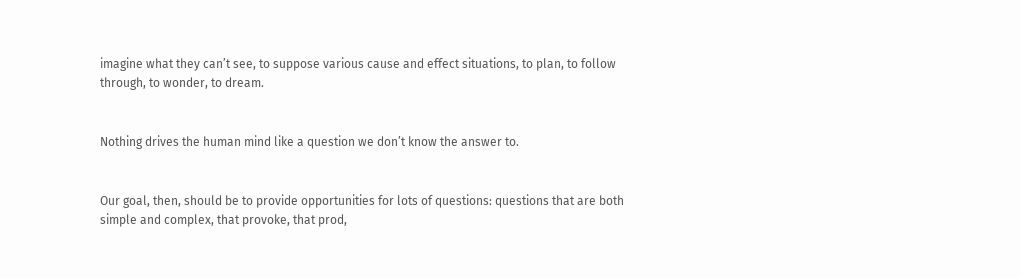imagine what they can’t see, to suppose various cause and effect situations, to plan, to follow through, to wonder, to dream.


Nothing drives the human mind like a question we don’t know the answer to.


Our goal, then, should be to provide opportunities for lots of questions: questions that are both simple and complex, that provoke, that prod,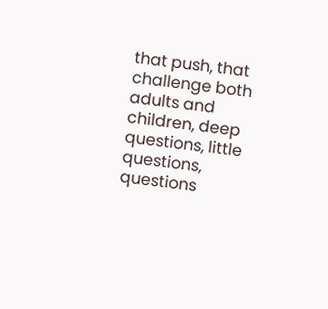that push, that challenge both adults and children, deep questions, little questions, questions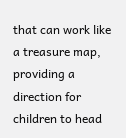that can work like a treasure map, providing a direction for children to head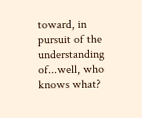toward, in pursuit of the understanding of...well, who knows what?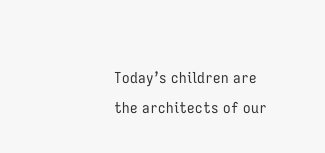Today’s children are the architects of our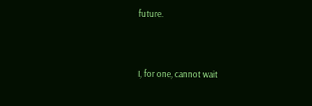future.


I, for one, cannot wait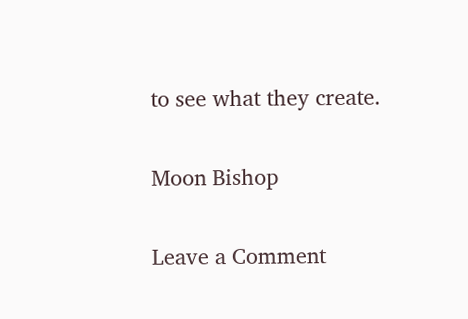to see what they create.

Moon Bishop

Leave a Comment